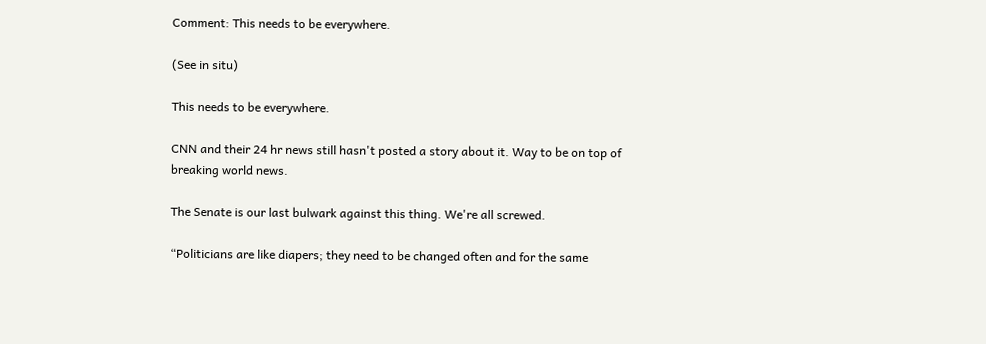Comment: This needs to be everywhere.

(See in situ)

This needs to be everywhere.

CNN and their 24 hr news still hasn't posted a story about it. Way to be on top of breaking world news.

The Senate is our last bulwark against this thing. We're all screwed.

“Politicians are like diapers; they need to be changed often and for the same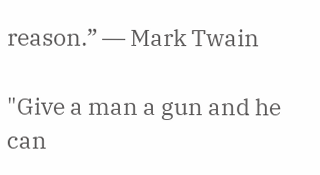reason.” ― Mark Twain

"Give a man a gun and he can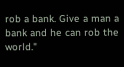rob a bank. Give a man a bank and he can rob the world."